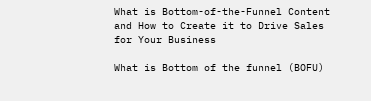What is Bottom-of-the-Funnel Content and How to Create it to Drive Sales for Your Business

What is Bottom of the funnel (BOFU)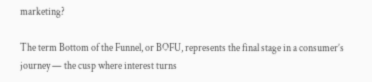marketing?

The term Bottom of the Funnel, or BOFU, represents the final stage in a consumer’s journey — the cusp where interest turns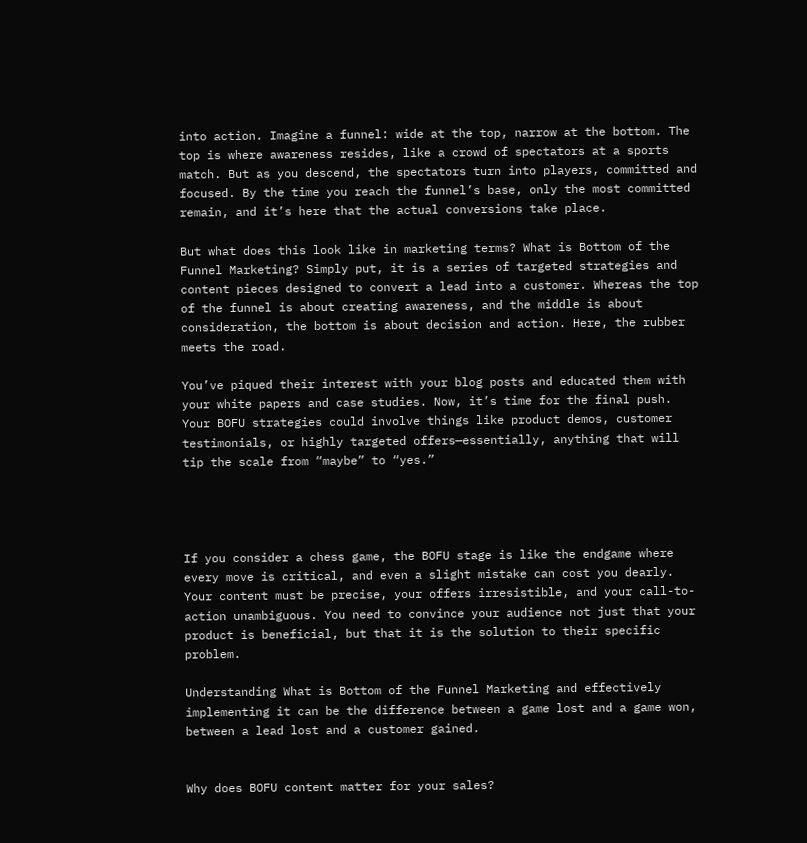into action. Imagine a funnel: wide at the top, narrow at the bottom. The top is where awareness resides, like a crowd of spectators at a sports match. But as you descend, the spectators turn into players, committed and focused. By the time you reach the funnel’s base, only the most committed remain, and it’s here that the actual conversions take place.

But what does this look like in marketing terms? What is Bottom of the Funnel Marketing? Simply put, it is a series of targeted strategies and content pieces designed to convert a lead into a customer. Whereas the top of the funnel is about creating awareness, and the middle is about consideration, the bottom is about decision and action. Here, the rubber meets the road.

You’ve piqued their interest with your blog posts and educated them with your white papers and case studies. Now, it’s time for the final push. Your BOFU strategies could involve things like product demos, customer testimonials, or highly targeted offers—essentially, anything that will tip the scale from “maybe” to “yes.”




If you consider a chess game, the BOFU stage is like the endgame where every move is critical, and even a slight mistake can cost you dearly. Your content must be precise, your offers irresistible, and your call-to-action unambiguous. You need to convince your audience not just that your product is beneficial, but that it is the solution to their specific problem.

Understanding What is Bottom of the Funnel Marketing and effectively implementing it can be the difference between a game lost and a game won, between a lead lost and a customer gained.


Why does BOFU content matter for your sales?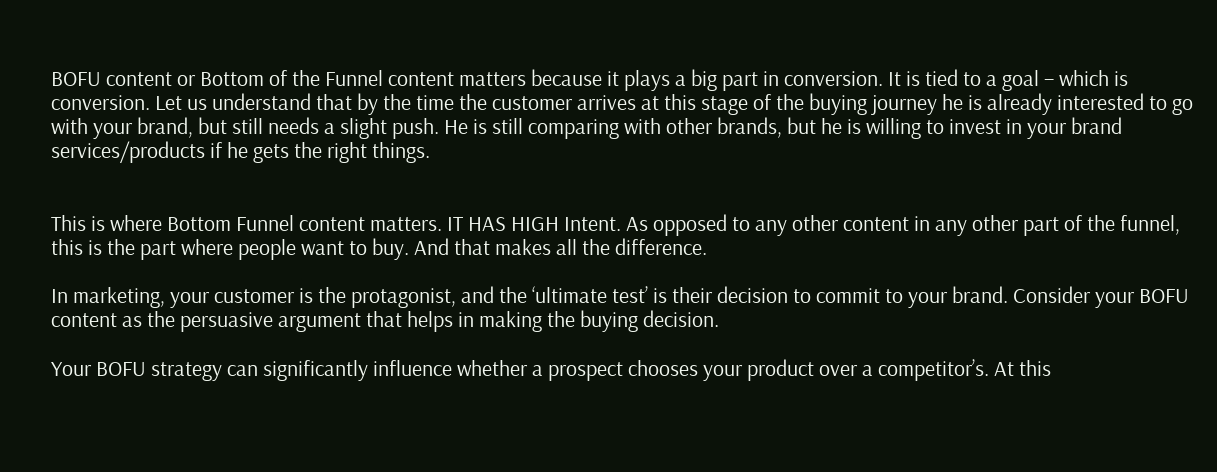BOFU content or Bottom of the Funnel content matters because it plays a big part in conversion. It is tied to a goal – which is conversion. Let us understand that by the time the customer arrives at this stage of the buying journey he is already interested to go with your brand, but still needs a slight push. He is still comparing with other brands, but he is willing to invest in your brand services/products if he gets the right things.


This is where Bottom Funnel content matters. IT HAS HIGH Intent. As opposed to any other content in any other part of the funnel, this is the part where people want to buy. And that makes all the difference.

In marketing, your customer is the protagonist, and the ‘ultimate test’ is their decision to commit to your brand. Consider your BOFU content as the persuasive argument that helps in making the buying decision.

Your BOFU strategy can significantly influence whether a prospect chooses your product over a competitor’s. At this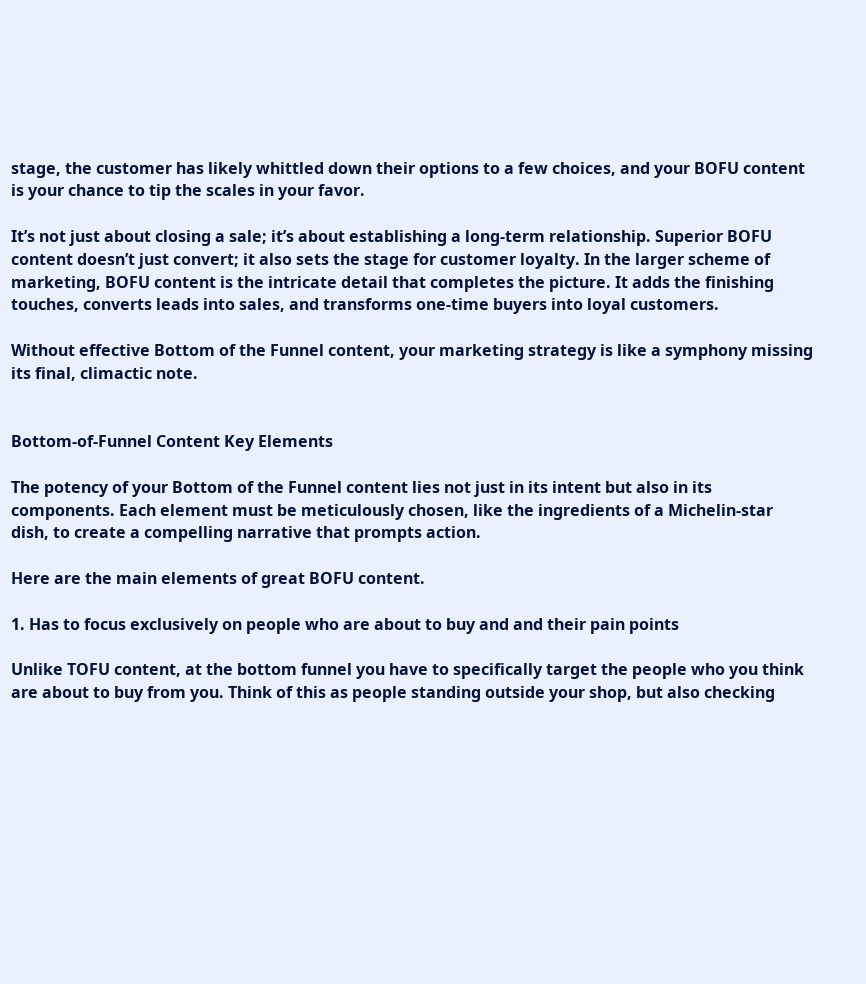stage, the customer has likely whittled down their options to a few choices, and your BOFU content is your chance to tip the scales in your favor.

It’s not just about closing a sale; it’s about establishing a long-term relationship. Superior BOFU content doesn’t just convert; it also sets the stage for customer loyalty. In the larger scheme of marketing, BOFU content is the intricate detail that completes the picture. It adds the finishing touches, converts leads into sales, and transforms one-time buyers into loyal customers.

Without effective Bottom of the Funnel content, your marketing strategy is like a symphony missing its final, climactic note.


Bottom-of-Funnel Content Key Elements

The potency of your Bottom of the Funnel content lies not just in its intent but also in its components. Each element must be meticulously chosen, like the ingredients of a Michelin-star dish, to create a compelling narrative that prompts action.

Here are the main elements of great BOFU content.

1. Has to focus exclusively on people who are about to buy and and their pain points

Unlike TOFU content, at the bottom funnel you have to specifically target the people who you think are about to buy from you. Think of this as people standing outside your shop, but also checking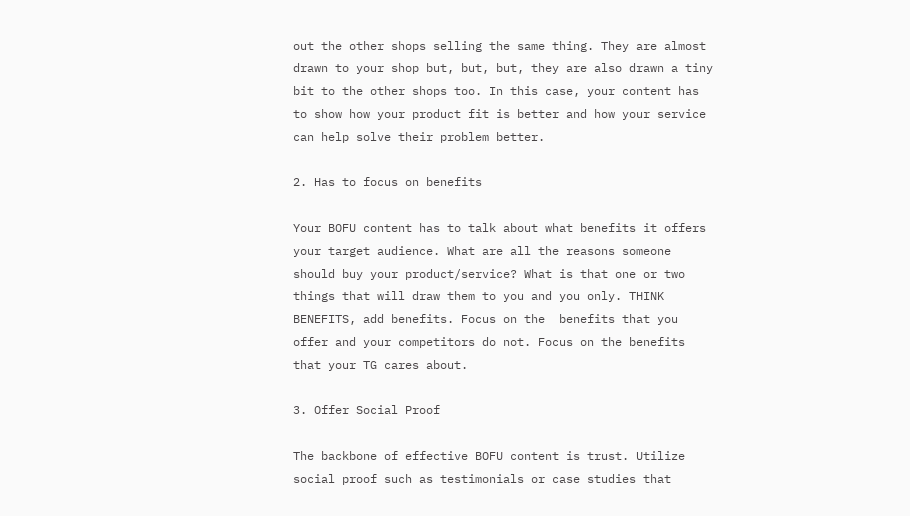out the other shops selling the same thing. They are almost drawn to your shop but, but, but, they are also drawn a tiny bit to the other shops too. In this case, your content has to show how your product fit is better and how your service can help solve their problem better.

2. Has to focus on benefits

Your BOFU content has to talk about what benefits it offers your target audience. What are all the reasons someone should buy your product/service? What is that one or two things that will draw them to you and you only. THINK BENEFITS, add benefits. Focus on the  benefits that you offer and your competitors do not. Focus on the benefits that your TG cares about.

3. Offer Social Proof

The backbone of effective BOFU content is trust. Utilize social proof such as testimonials or case studies that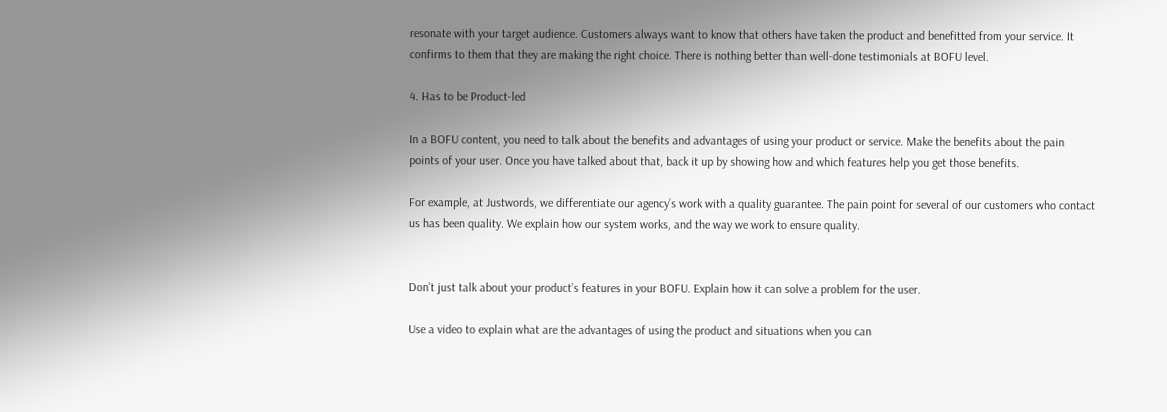resonate with your target audience. Customers always want to know that others have taken the product and benefitted from your service. It confirms to them that they are making the right choice. There is nothing better than well-done testimonials at BOFU level.

4. Has to be Product-led

In a BOFU content, you need to talk about the benefits and advantages of using your product or service. Make the benefits about the pain points of your user. Once you have talked about that, back it up by showing how and which features help you get those benefits.

For example, at Justwords, we differentiate our agency’s work with a quality guarantee. The pain point for several of our customers who contact us has been quality. We explain how our system works, and the way we work to ensure quality.


Don’t just talk about your product’s features in your BOFU. Explain how it can solve a problem for the user.

Use a video to explain what are the advantages of using the product and situations when you can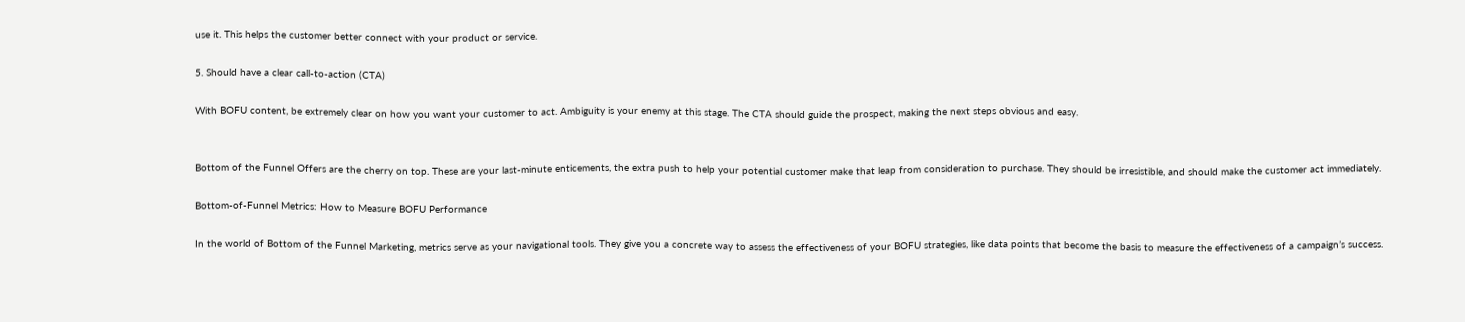use it. This helps the customer better connect with your product or service.

5. Should have a clear call-to-action (CTA)

With BOFU content, be extremely clear on how you want your customer to act. Ambiguity is your enemy at this stage. The CTA should guide the prospect, making the next steps obvious and easy.


Bottom of the Funnel Offers are the cherry on top. These are your last-minute enticements, the extra push to help your potential customer make that leap from consideration to purchase. They should be irresistible, and should make the customer act immediately.

Bottom-of-Funnel Metrics: How to Measure BOFU Performance

In the world of Bottom of the Funnel Marketing, metrics serve as your navigational tools. They give you a concrete way to assess the effectiveness of your BOFU strategies, like data points that become the basis to measure the effectiveness of a campaign’s success.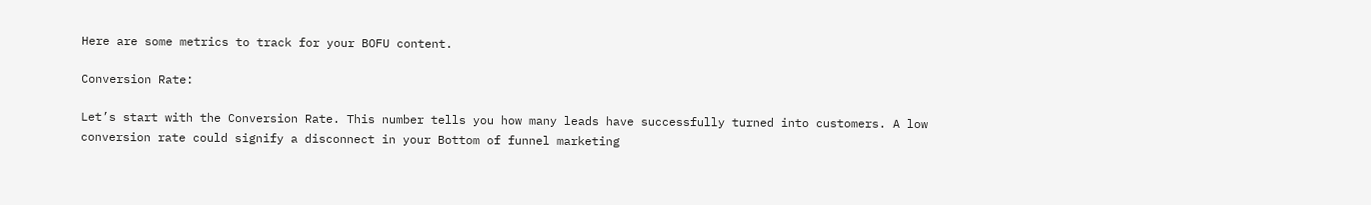Here are some metrics to track for your BOFU content.

Conversion Rate:

Let’s start with the Conversion Rate. This number tells you how many leads have successfully turned into customers. A low conversion rate could signify a disconnect in your Bottom of funnel marketing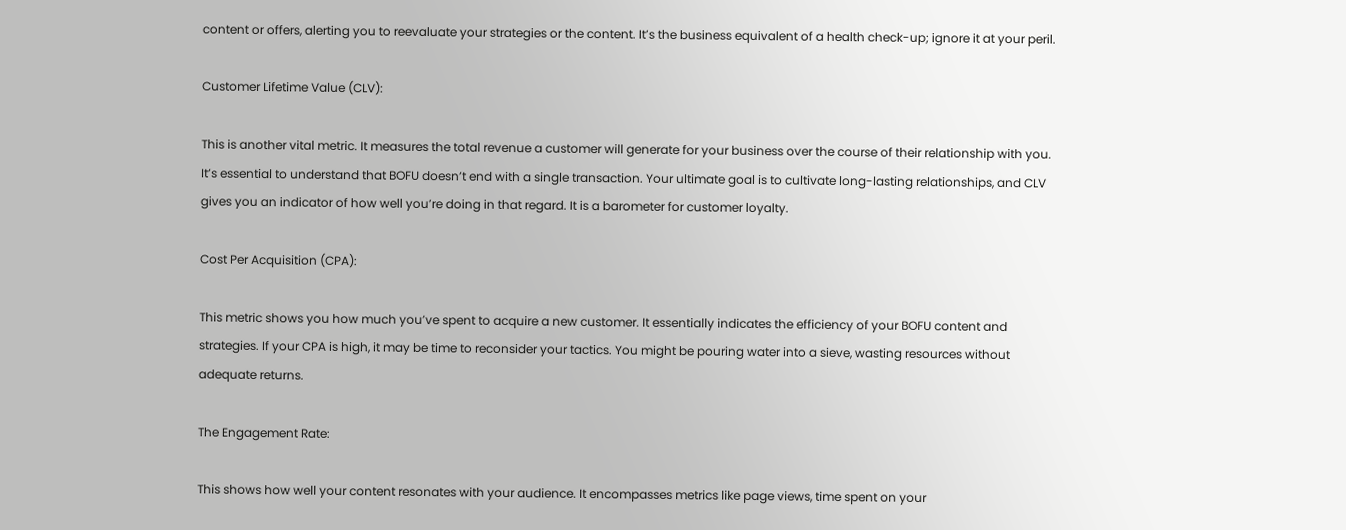content or offers, alerting you to reevaluate your strategies or the content. It’s the business equivalent of a health check-up; ignore it at your peril.

Customer Lifetime Value (CLV):

This is another vital metric. It measures the total revenue a customer will generate for your business over the course of their relationship with you. It’s essential to understand that BOFU doesn’t end with a single transaction. Your ultimate goal is to cultivate long-lasting relationships, and CLV gives you an indicator of how well you’re doing in that regard. It is a barometer for customer loyalty.

Cost Per Acquisition (CPA):

This metric shows you how much you’ve spent to acquire a new customer. It essentially indicates the efficiency of your BOFU content and strategies. If your CPA is high, it may be time to reconsider your tactics. You might be pouring water into a sieve, wasting resources without adequate returns.

The Engagement Rate:

This shows how well your content resonates with your audience. It encompasses metrics like page views, time spent on your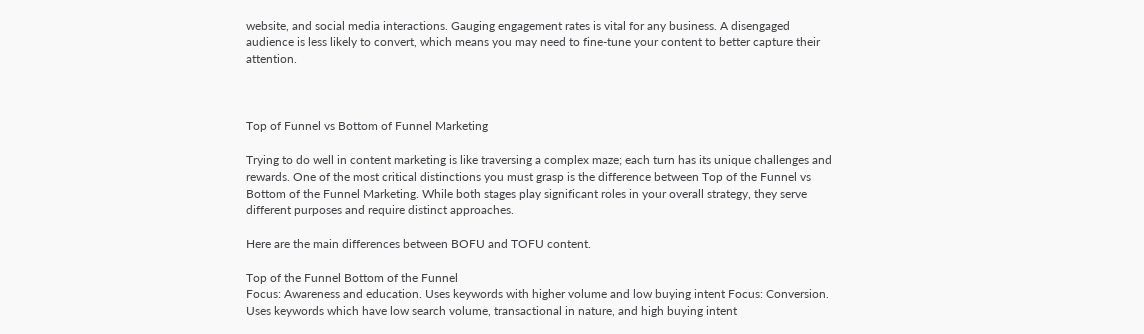website, and social media interactions. Gauging engagement rates is vital for any business. A disengaged audience is less likely to convert, which means you may need to fine-tune your content to better capture their attention.



Top of Funnel vs Bottom of Funnel Marketing

Trying to do well in content marketing is like traversing a complex maze; each turn has its unique challenges and rewards. One of the most critical distinctions you must grasp is the difference between Top of the Funnel vs Bottom of the Funnel Marketing. While both stages play significant roles in your overall strategy, they serve different purposes and require distinct approaches.

Here are the main differences between BOFU and TOFU content.

Top of the Funnel Bottom of the Funnel
Focus: Awareness and education. Uses keywords with higher volume and low buying intent Focus: Conversion. Uses keywords which have low search volume, transactional in nature, and high buying intent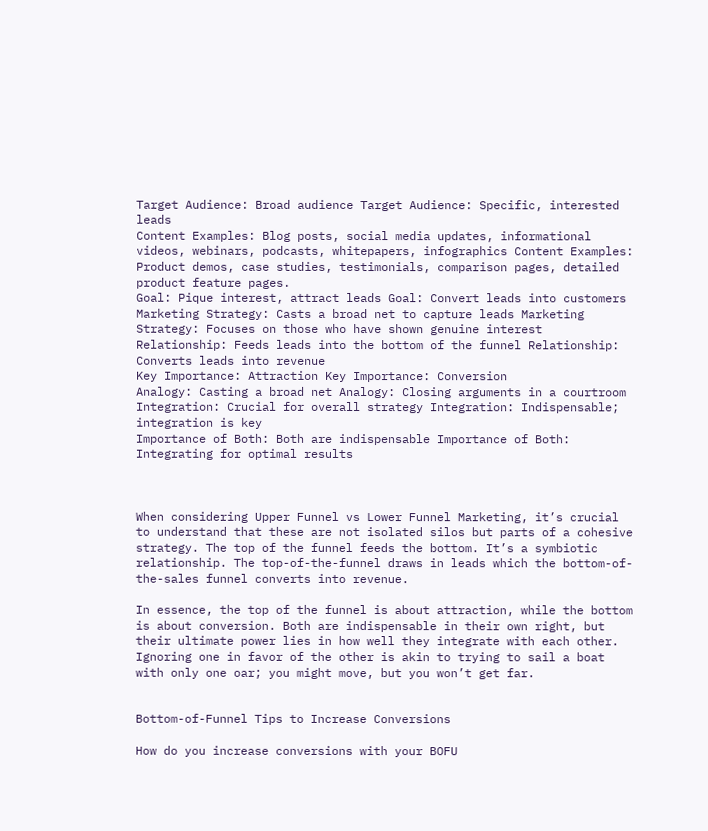Target Audience: Broad audience Target Audience: Specific, interested leads
Content Examples: Blog posts, social media updates, informational videos, webinars, podcasts, whitepapers, infographics Content Examples: Product demos, case studies, testimonials, comparison pages, detailed product feature pages.
Goal: Pique interest, attract leads Goal: Convert leads into customers
Marketing Strategy: Casts a broad net to capture leads Marketing Strategy: Focuses on those who have shown genuine interest
Relationship: Feeds leads into the bottom of the funnel Relationship: Converts leads into revenue
Key Importance: Attraction Key Importance: Conversion
Analogy: Casting a broad net Analogy: Closing arguments in a courtroom
Integration: Crucial for overall strategy Integration: Indispensable; integration is key
Importance of Both: Both are indispensable Importance of Both: Integrating for optimal results



When considering Upper Funnel vs Lower Funnel Marketing, it’s crucial to understand that these are not isolated silos but parts of a cohesive strategy. The top of the funnel feeds the bottom. It’s a symbiotic relationship. The top-of-the-funnel draws in leads which the bottom-of-the-sales funnel converts into revenue.

In essence, the top of the funnel is about attraction, while the bottom is about conversion. Both are indispensable in their own right, but their ultimate power lies in how well they integrate with each other. Ignoring one in favor of the other is akin to trying to sail a boat with only one oar; you might move, but you won’t get far.


Bottom-of-Funnel Tips to Increase Conversions

How do you increase conversions with your BOFU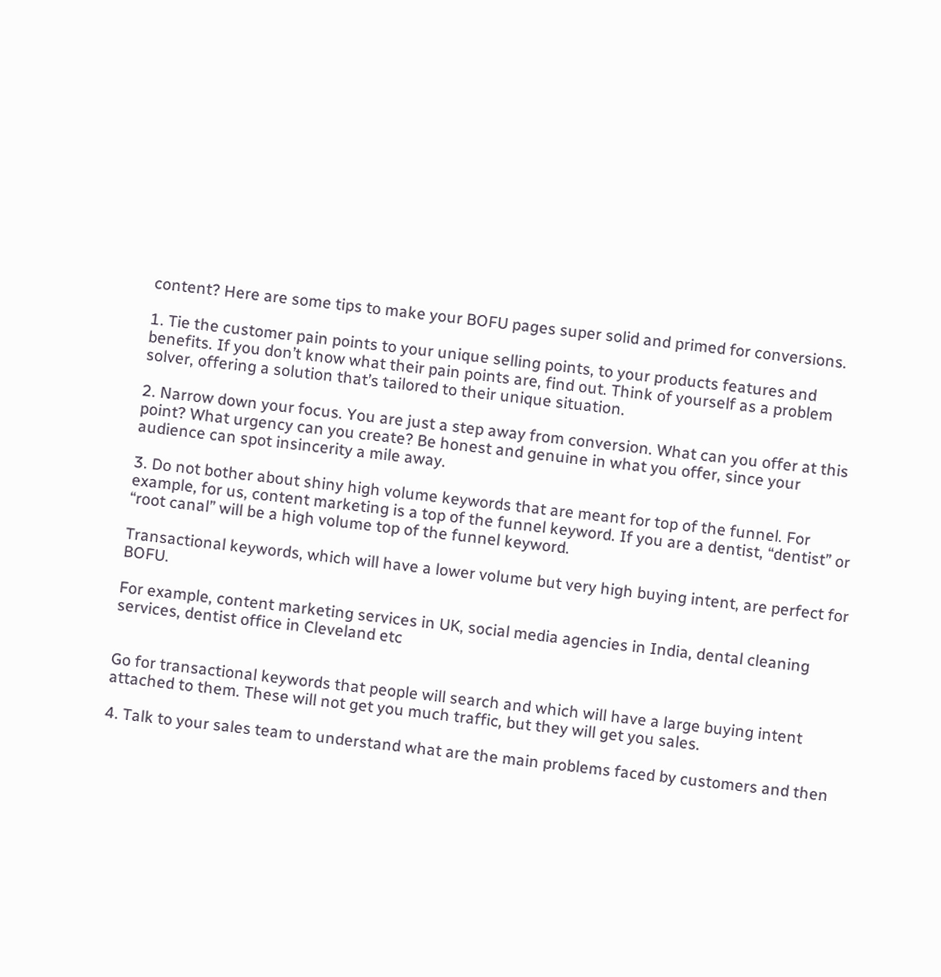content? Here are some tips to make your BOFU pages super solid and primed for conversions.

1. Tie the customer pain points to your unique selling points, to your products features and benefits. If you don’t know what their pain points are, find out. Think of yourself as a problem solver, offering a solution that’s tailored to their unique situation.

2. Narrow down your focus. You are just a step away from conversion. What can you offer at this point? What urgency can you create? Be honest and genuine in what you offer, since your audience can spot insincerity a mile away.

3. Do not bother about shiny high volume keywords that are meant for top of the funnel. For example, for us, content marketing is a top of the funnel keyword. If you are a dentist, “dentist” or “root canal” will be a high volume top of the funnel keyword.

Transactional keywords, which will have a lower volume but very high buying intent, are perfect for BOFU.

For example, content marketing services in UK, social media agencies in India, dental cleaning services, dentist office in Cleveland etc


Go for transactional keywords that people will search and which will have a large buying intent attached to them. These will not get you much traffic, but they will get you sales.

4. Talk to your sales team to understand what are the main problems faced by customers and then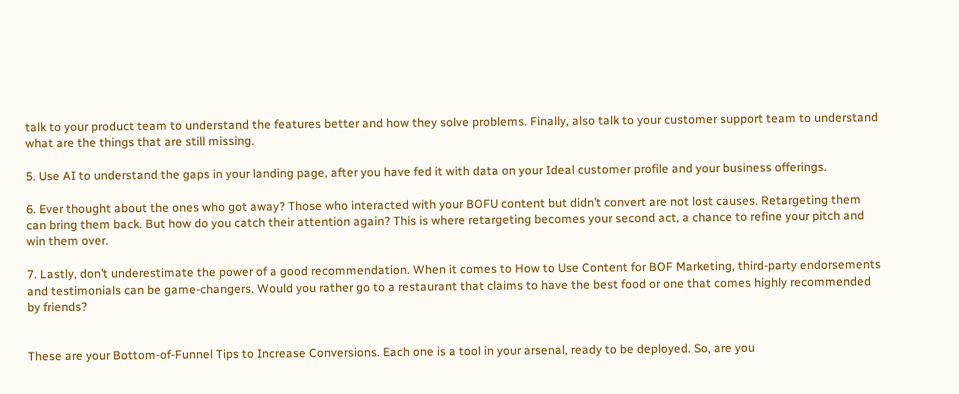talk to your product team to understand the features better and how they solve problems. Finally, also talk to your customer support team to understand what are the things that are still missing.

5. Use AI to understand the gaps in your landing page, after you have fed it with data on your Ideal customer profile and your business offerings.

6. Ever thought about the ones who got away? Those who interacted with your BOFU content but didn’t convert are not lost causes. Retargeting them can bring them back. But how do you catch their attention again? This is where retargeting becomes your second act, a chance to refine your pitch and win them over.

7. Lastly, don’t underestimate the power of a good recommendation. When it comes to How to Use Content for BOF Marketing, third-party endorsements and testimonials can be game-changers. Would you rather go to a restaurant that claims to have the best food or one that comes highly recommended by friends?


These are your Bottom-of-Funnel Tips to Increase Conversions. Each one is a tool in your arsenal, ready to be deployed. So, are you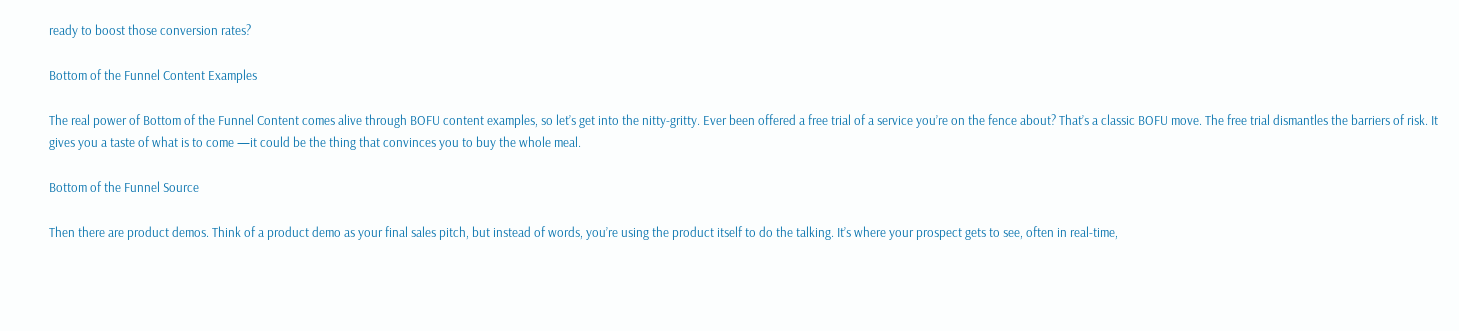ready to boost those conversion rates?

Bottom of the Funnel Content Examples

The real power of Bottom of the Funnel Content comes alive through BOFU content examples, so let’s get into the nitty-gritty. Ever been offered a free trial of a service you’re on the fence about? That’s a classic BOFU move. The free trial dismantles the barriers of risk. It gives you a taste of what is to come —it could be the thing that convinces you to buy the whole meal.

Bottom of the Funnel Source

Then there are product demos. Think of a product demo as your final sales pitch, but instead of words, you’re using the product itself to do the talking. It’s where your prospect gets to see, often in real-time,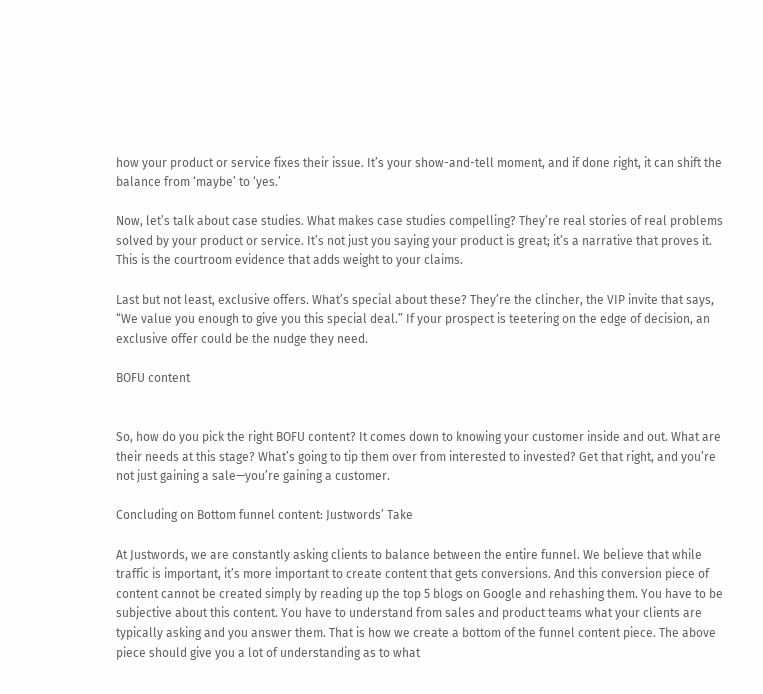how your product or service fixes their issue. It’s your show-and-tell moment, and if done right, it can shift the balance from ‘maybe’ to ‘yes.’

Now, let’s talk about case studies. What makes case studies compelling? They’re real stories of real problems solved by your product or service. It’s not just you saying your product is great; it’s a narrative that proves it. This is the courtroom evidence that adds weight to your claims.

Last but not least, exclusive offers. What’s special about these? They’re the clincher, the VIP invite that says, “We value you enough to give you this special deal.” If your prospect is teetering on the edge of decision, an exclusive offer could be the nudge they need.

BOFU content


So, how do you pick the right BOFU content? It comes down to knowing your customer inside and out. What are their needs at this stage? What’s going to tip them over from interested to invested? Get that right, and you’re not just gaining a sale—you’re gaining a customer.

Concluding on Bottom funnel content: Justwords’ Take

At Justwords, we are constantly asking clients to balance between the entire funnel. We believe that while traffic is important, it’s more important to create content that gets conversions. And this conversion piece of content cannot be created simply by reading up the top 5 blogs on Google and rehashing them. You have to be subjective about this content. You have to understand from sales and product teams what your clients are typically asking and you answer them. That is how we create a bottom of the funnel content piece. The above piece should give you a lot of understanding as to what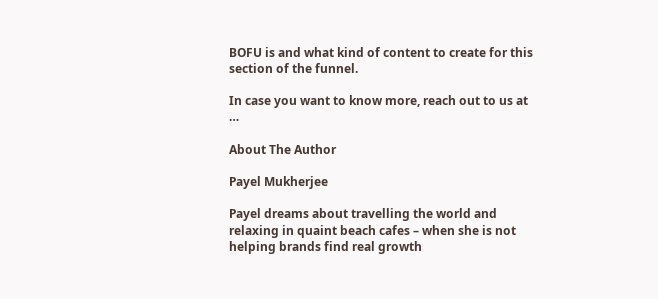BOFU is and what kind of content to create for this section of the funnel.

In case you want to know more, reach out to us at …

About The Author

Payel Mukherjee

Payel dreams about travelling the world and relaxing in quaint beach cafes – when she is not helping brands find real growth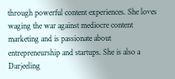through powerful content experiences. She loves waging the war against mediocre content marketing and is passionate about entrepreneurship and startups. She is also a Darjeeling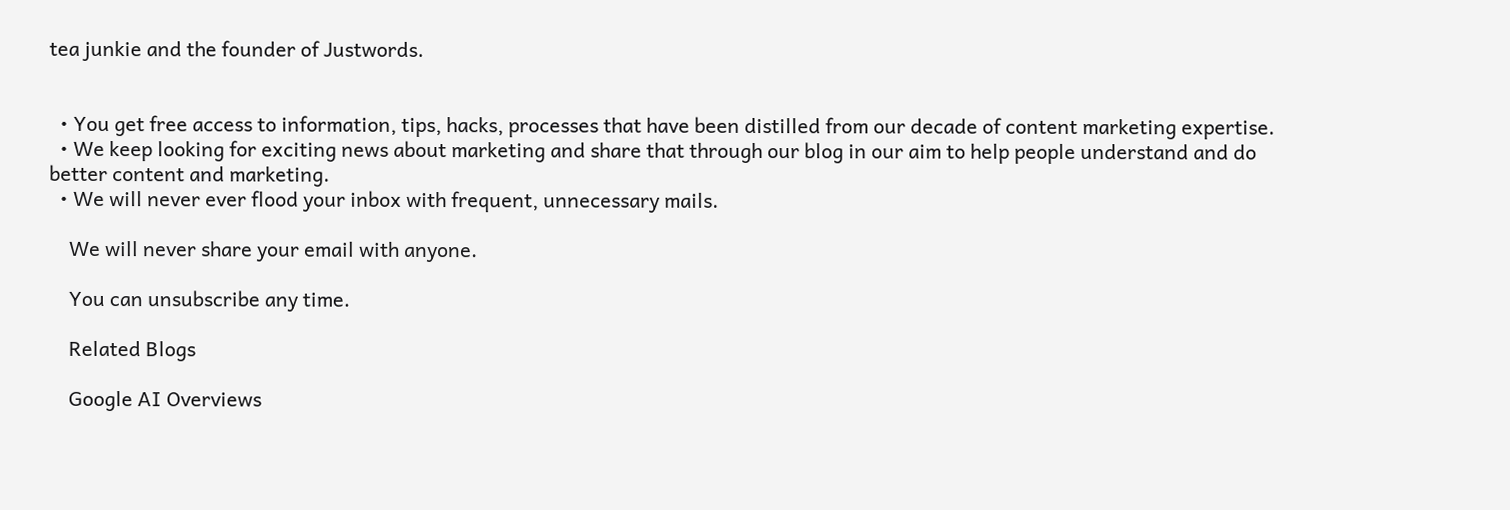tea junkie and the founder of Justwords.


  • You get free access to information, tips, hacks, processes that have been distilled from our decade of content marketing expertise.
  • We keep looking for exciting news about marketing and share that through our blog in our aim to help people understand and do better content and marketing.
  • We will never ever flood your inbox with frequent, unnecessary mails.

    We will never share your email with anyone.

    You can unsubscribe any time.

    Related Blogs

    Google AI Overviews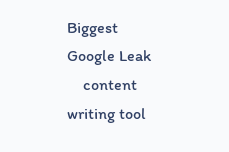Biggest Google Leak
    content writing tool